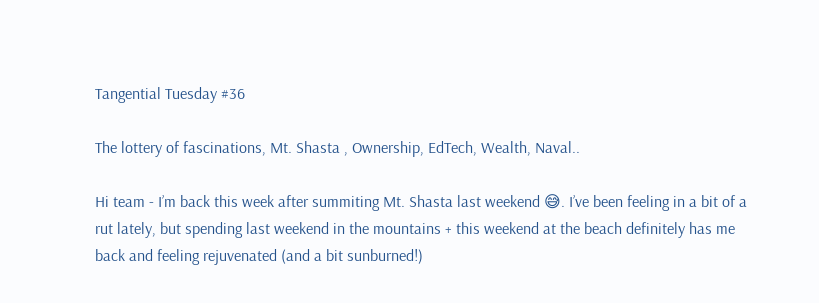Tangential Tuesday #36

The lottery of fascinations, Mt. Shasta , Ownership, EdTech, Wealth, Naval..

Hi team - I’m back this week after summiting Mt. Shasta last weekend 😅. I’ve been feeling in a bit of a rut lately, but spending last weekend in the mountains + this weekend at the beach definitely has me back and feeling rejuvenated (and a bit sunburned!)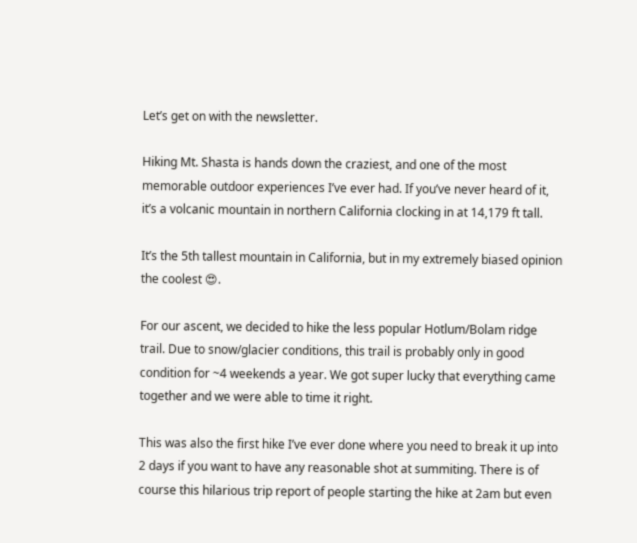Let’s get on with the newsletter.

Hiking Mt. Shasta is hands down the craziest, and one of the most memorable outdoor experiences I’ve ever had. If you’ve never heard of it, it’s a volcanic mountain in northern California clocking in at 14,179 ft tall.

It’s the 5th tallest mountain in California, but in my extremely biased opinion the coolest 😍.

For our ascent, we decided to hike the less popular Hotlum/Bolam ridge trail. Due to snow/glacier conditions, this trail is probably only in good condition for ~4 weekends a year. We got super lucky that everything came together and we were able to time it right.

This was also the first hike I’ve ever done where you need to break it up into 2 days if you want to have any reasonable shot at summiting. There is of course this hilarious trip report of people starting the hike at 2am but even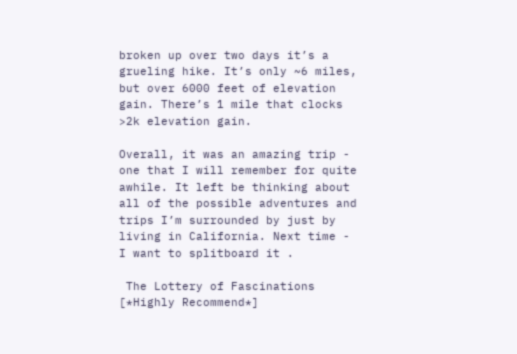broken up over two days it’s a grueling hike. It’s only ~6 miles, but over 6000 feet of elevation gain. There’s 1 mile that clocks >2k elevation gain.

Overall, it was an amazing trip - one that I will remember for quite awhile. It left be thinking about all of the possible adventures and trips I’m surrounded by just by living in California. Next time - I want to splitboard it .

 The Lottery of Fascinations [*Highly Recommend*]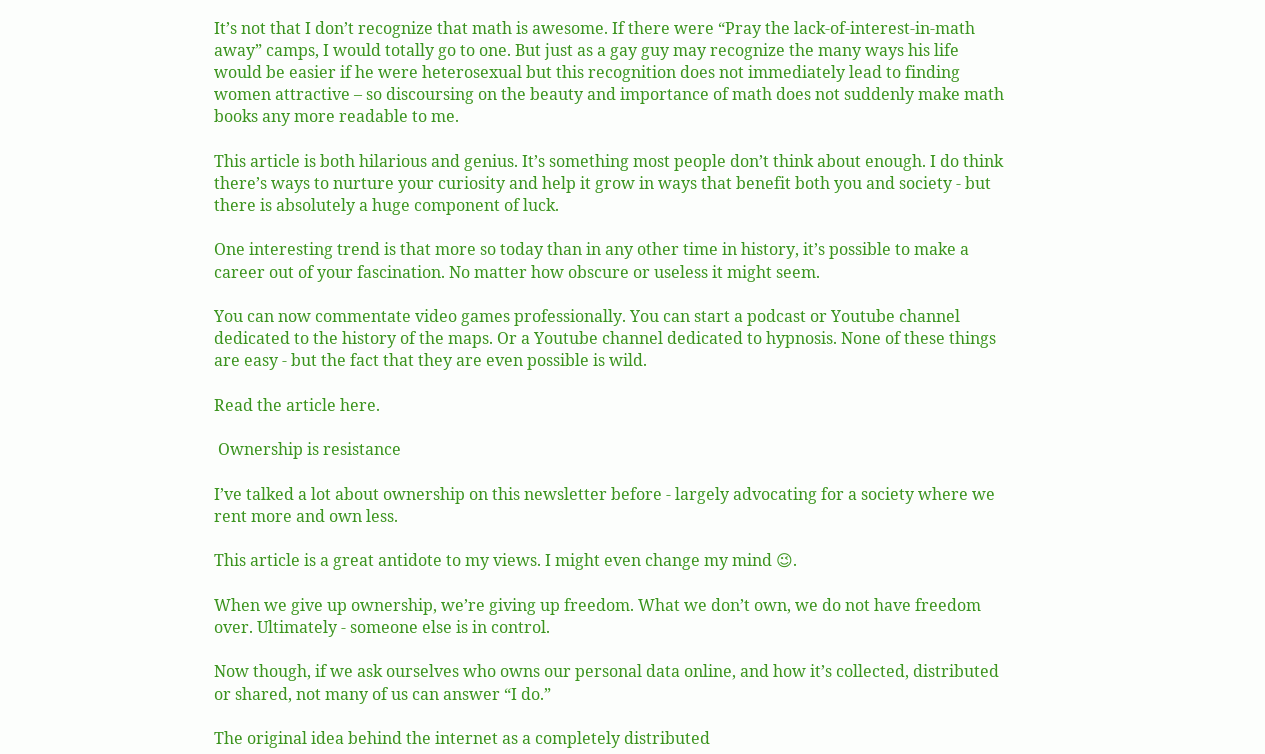It’s not that I don’t recognize that math is awesome. If there were “Pray the lack-of-interest-in-math away” camps, I would totally go to one. But just as a gay guy may recognize the many ways his life would be easier if he were heterosexual but this recognition does not immediately lead to finding women attractive – so discoursing on the beauty and importance of math does not suddenly make math books any more readable to me.

This article is both hilarious and genius. It’s something most people don’t think about enough. I do think there’s ways to nurture your curiosity and help it grow in ways that benefit both you and society - but there is absolutely a huge component of luck.

One interesting trend is that more so today than in any other time in history, it’s possible to make a career out of your fascination. No matter how obscure or useless it might seem.

You can now commentate video games professionally. You can start a podcast or Youtube channel dedicated to the history of the maps. Or a Youtube channel dedicated to hypnosis. None of these things are easy - but the fact that they are even possible is wild.

Read the article here.

 Ownership is resistance

I’ve talked a lot about ownership on this newsletter before - largely advocating for a society where we rent more and own less.

This article is a great antidote to my views. I might even change my mind 😉.

When we give up ownership, we’re giving up freedom. What we don’t own, we do not have freedom over. Ultimately - someone else is in control.

Now though, if we ask ourselves who owns our personal data online, and how it’s collected, distributed or shared, not many of us can answer “I do.”

The original idea behind the internet as a completely distributed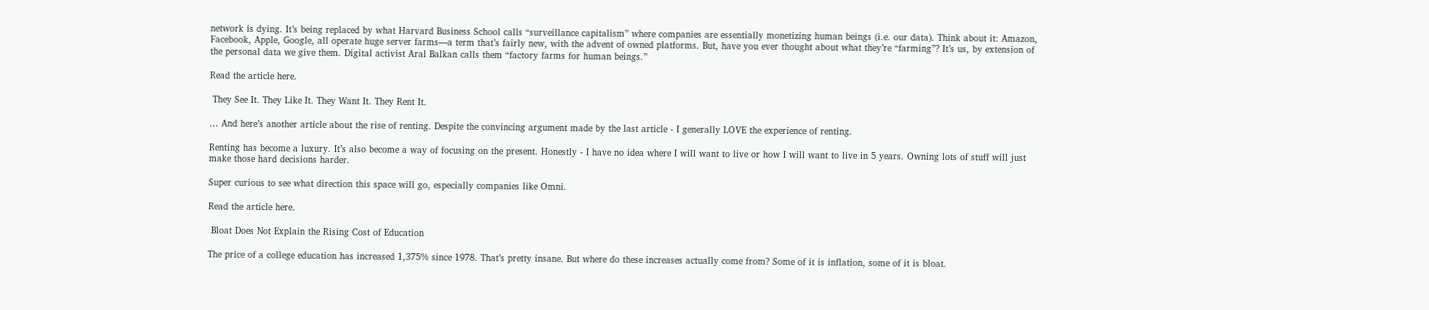network is dying. It’s being replaced by what Harvard Business School calls “surveillance capitalism” where companies are essentially monetizing human beings (i.e. our data). Think about it: Amazon, Facebook, Apple, Google, all operate huge server farms—a term that’s fairly new, with the advent of owned platforms. But, have you ever thought about what they’re “farming”? It’s us, by extension of the personal data we give them. Digital activist Aral Balkan calls them “factory farms for human beings.”

Read the article here.

 They See It. They Like It. They Want It. They Rent It.

… And here’s another article about the rise of renting. Despite the convincing argument made by the last article - I generally LOVE the experience of renting.

Renting has become a luxury. It’s also become a way of focusing on the present. Honestly - I have no idea where I will want to live or how I will want to live in 5 years. Owning lots of stuff will just make those hard decisions harder.

Super curious to see what direction this space will go, especially companies like Omni.

Read the article here.

 Bloat Does Not Explain the Rising Cost of Education

The price of a college education has increased 1,375% since 1978. That’s pretty insane. But where do these increases actually come from? Some of it is inflation, some of it is bloat.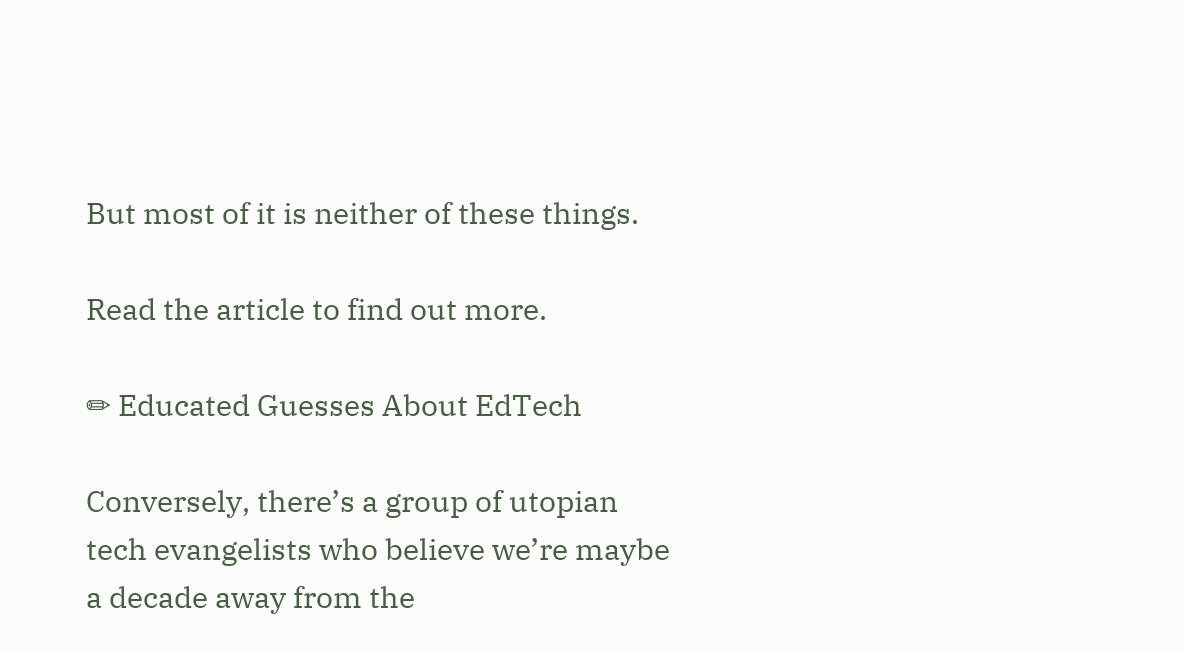But most of it is neither of these things.

Read the article to find out more.

✏ Educated Guesses About EdTech

Conversely, there’s a group of utopian tech evangelists who believe we’re maybe a decade away from the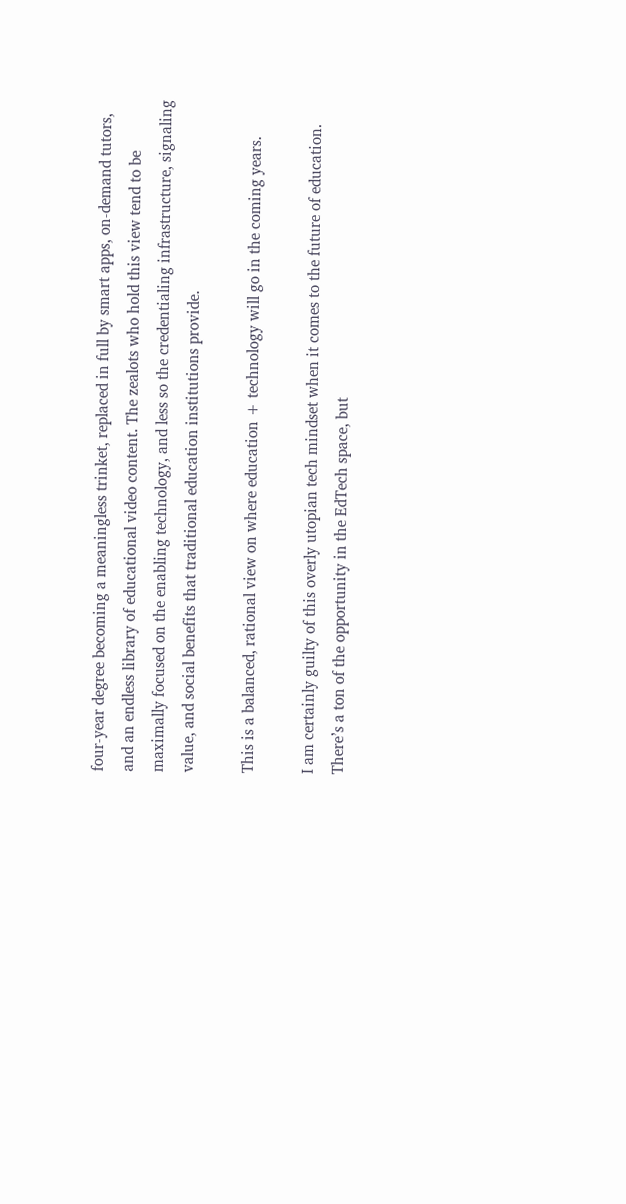four-year degree becoming a meaningless trinket, replaced in full by smart apps, on-demand tutors, and an endless library of educational video content. The zealots who hold this view tend to be maximally focused on the enabling technology, and less so the credentialing infrastructure, signaling value, and social benefits that traditional education institutions provide.

This is a balanced, rational view on where education + technology will go in the coming years.

I am certainly guilty of this overly utopian tech mindset when it comes to the future of education. There’s a ton of the opportunity in the EdTech space, but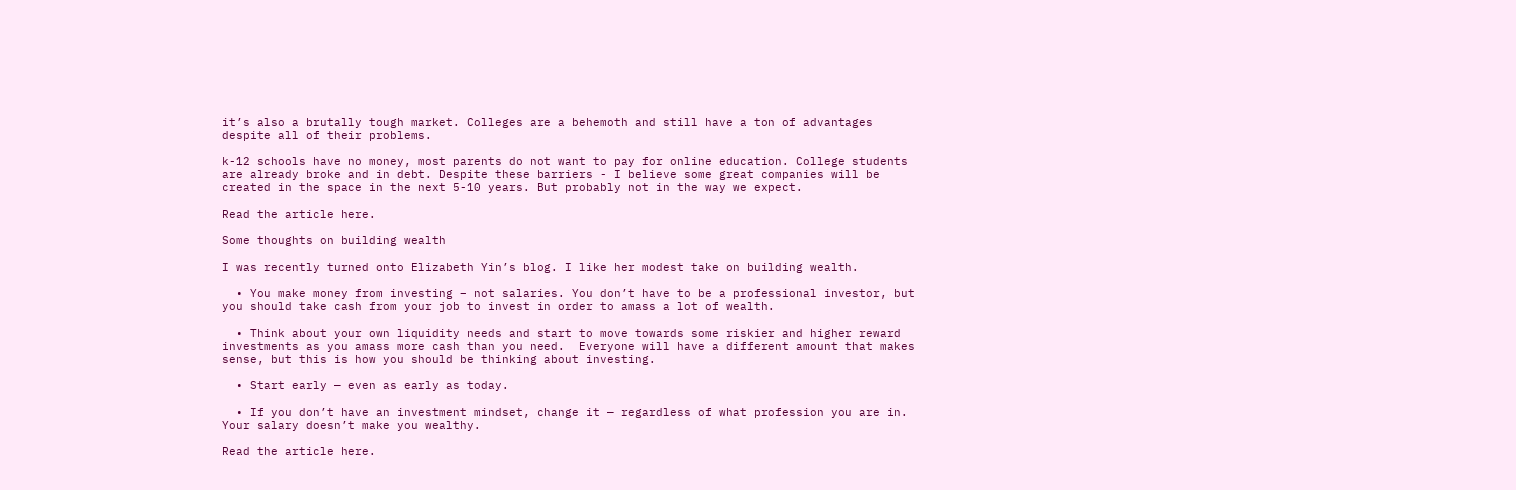it’s also a brutally tough market. Colleges are a behemoth and still have a ton of advantages despite all of their problems.

k-12 schools have no money, most parents do not want to pay for online education. College students are already broke and in debt. Despite these barriers - I believe some great companies will be created in the space in the next 5-10 years. But probably not in the way we expect.

Read the article here.

Some thoughts on building wealth

I was recently turned onto Elizabeth Yin’s blog. I like her modest take on building wealth.

  • You make money from investing – not salaries. You don’t have to be a professional investor, but you should take cash from your job to invest in order to amass a lot of wealth.

  • Think about your own liquidity needs and start to move towards some riskier and higher reward investments as you amass more cash than you need.  Everyone will have a different amount that makes sense, but this is how you should be thinking about investing.

  • Start early — even as early as today.

  • If you don’t have an investment mindset, change it — regardless of what profession you are in. Your salary doesn’t make you wealthy.

Read the article here.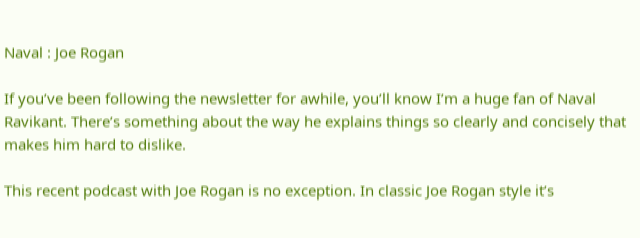Naval : Joe Rogan

If you’ve been following the newsletter for awhile, you’ll know I’m a huge fan of Naval Ravikant. There’s something about the way he explains things so clearly and concisely that makes him hard to dislike.

This recent podcast with Joe Rogan is no exception. In classic Joe Rogan style it’s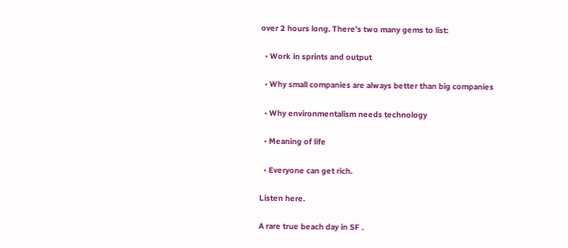over 2 hours long. There’s two many gems to list:

  • Work in sprints and output

  • Why small companies are always better than big companies

  • Why environmentalism needs technology

  • Meaning of life

  • Everyone can get rich.

Listen here.

A rare true beach day in SF .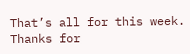That’s all for this week. Thanks for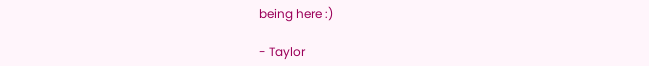being here :)

- Taylor